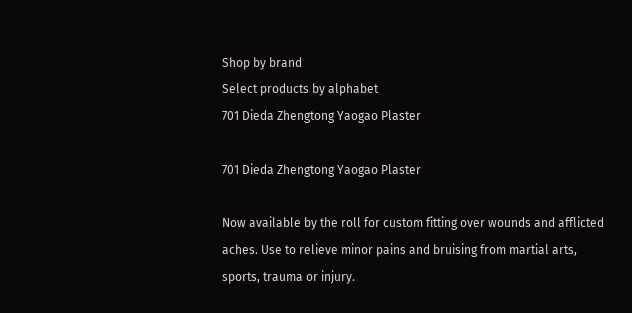Shop by brand
Select products by alphabet
701 Dieda Zhengtong Yaogao Plaster

701 Dieda Zhengtong Yaogao Plaster

Now available by the roll for custom fitting over wounds and afflicted aches. Use to relieve minor pains and bruising from martial arts, sports, trauma or injury.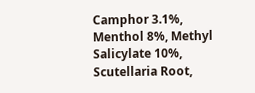Camphor 3.1%, Menthol 8%, Methyl Salicylate 10%, Scutellaria Root,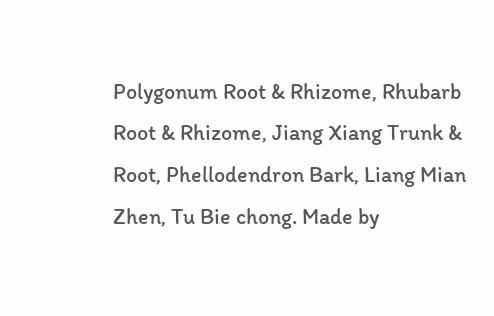Polygonum Root & Rhizome, Rhubarb Root & Rhizome, Jiang Xiang Trunk & Root, Phellodendron Bark, Liang Mian Zhen, Tu Bie chong. Made by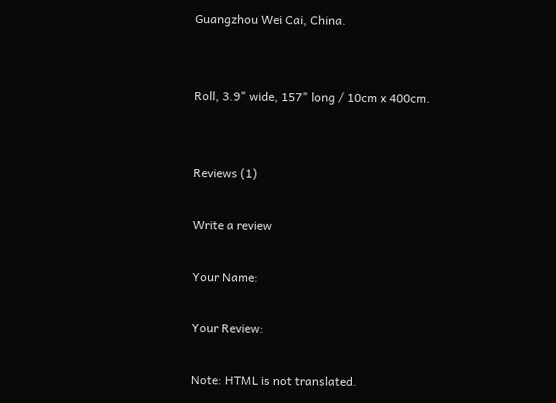Guangzhou Wei Cai, China.


Roll, 3.9" wide, 157" long / 10cm x 400cm.


Reviews (1)

Write a review

Your Name:

Your Review:

Note: HTML is not translated.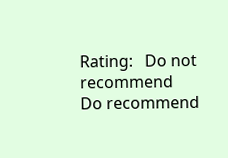Rating:   Do not recommend             Do recommend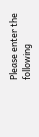Please enter the following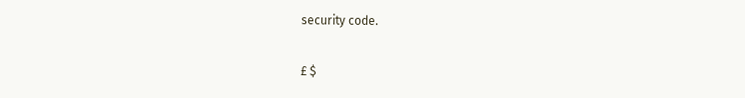security code.

£ $